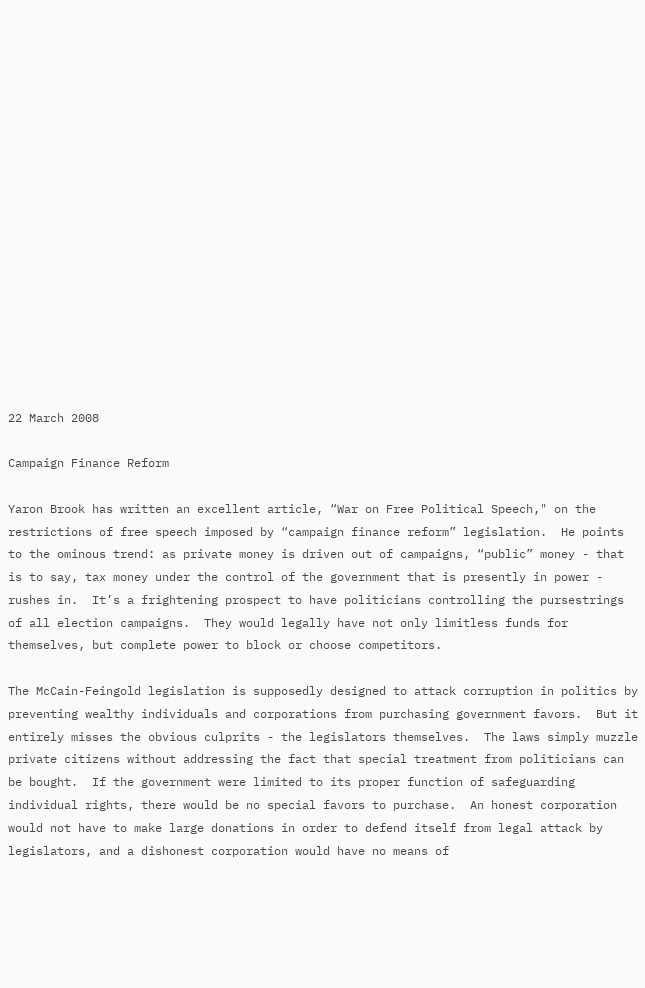22 March 2008

Campaign Finance Reform

Yaron Brook has written an excellent article, “War on Free Political Speech," on the restrictions of free speech imposed by “campaign finance reform” legislation.  He points to the ominous trend: as private money is driven out of campaigns, “public” money - that is to say, tax money under the control of the government that is presently in power - rushes in.  It’s a frightening prospect to have politicians controlling the pursestrings of all election campaigns.  They would legally have not only limitless funds for themselves, but complete power to block or choose competitors.

The McCain-Feingold legislation is supposedly designed to attack corruption in politics by preventing wealthy individuals and corporations from purchasing government favors.  But it entirely misses the obvious culprits - the legislators themselves.  The laws simply muzzle private citizens without addressing the fact that special treatment from politicians can be bought.  If the government were limited to its proper function of safeguarding individual rights, there would be no special favors to purchase.  An honest corporation would not have to make large donations in order to defend itself from legal attack by legislators, and a dishonest corporation would have no means of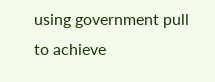using government pull to achieve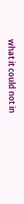what it could not in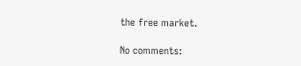the free market.

No comments: